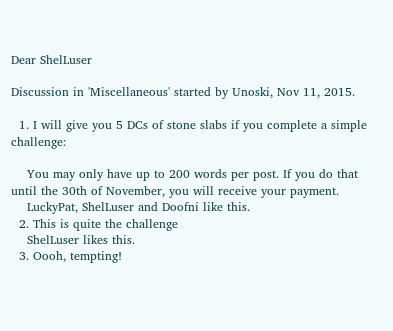Dear ShelLuser

Discussion in 'Miscellaneous' started by Unoski, Nov 11, 2015.

  1. I will give you 5 DCs of stone slabs if you complete a simple challenge:

    You may only have up to 200 words per post. If you do that until the 30th of November, you will receive your payment.
    LuckyPat, ShelLuser and Doofni like this.
  2. This is quite the challenge
    ShelLuser likes this.
  3. Oooh, tempting!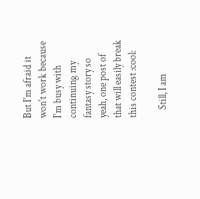But I'm afraid it won't work because I'm busy with continuing my fantasy story so yeah, one post of that will easily break this contest :cool:

    Still, I am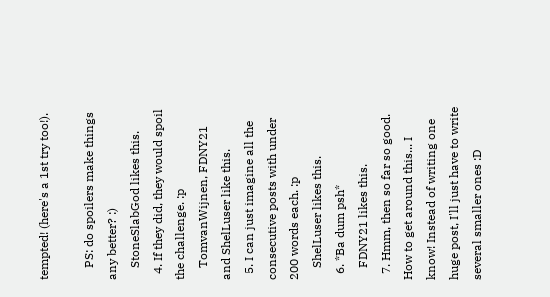tempted! (here's a 1st try too!).

    PS: do spoilers make things any better? :)
    StoneSlabGod likes this.
  4. If they did, they would spoil the challenge. :p
    TomvanWijnen, FDNY21 and ShelLuser like this.
  5. I can just imagine all the consecutive posts with under 200 words each. :p
    ShelLuser likes this.
  6. *Ba dum psh*
    FDNY21 likes this.
  7. Hmm, then so far so good. How to get around this... I know! Instead of writing one huge post, I'll just have to write several smaller ones :D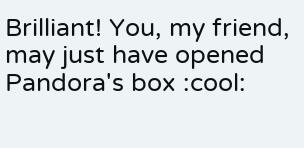Brilliant! You, my friend, may just have opened Pandora's box :cool: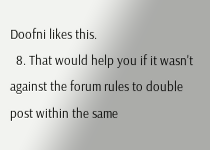Doofni likes this.
  8. That would help you if it wasn't against the forum rules to double post within the same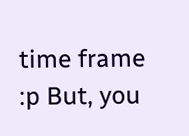time frame :p But, you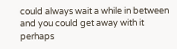could always wait a while in between and you could get away with it perhaps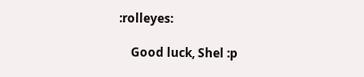:rolleyes:

    Good luck, Shel :p